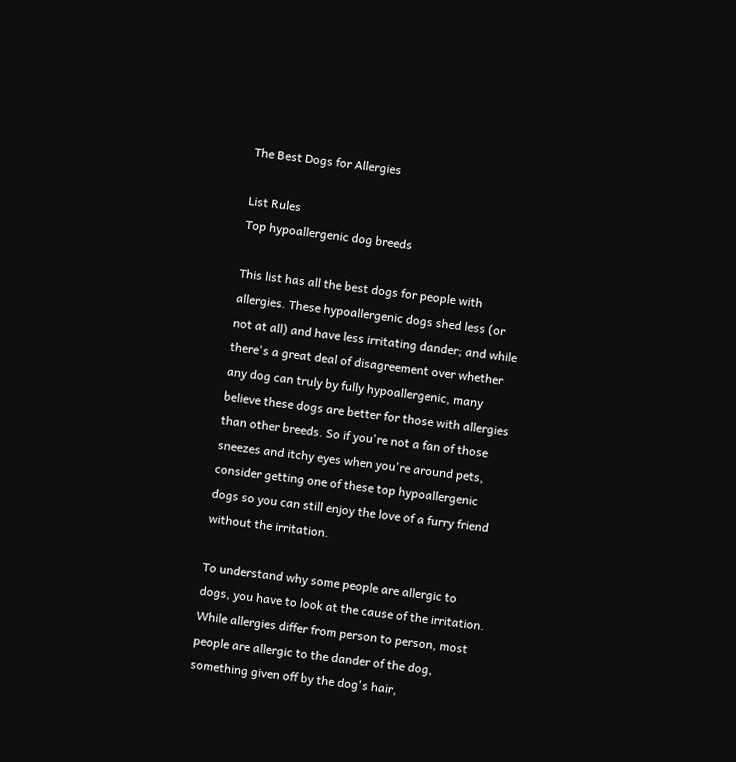The Best Dogs for Allergies

List Rules
Top hypoallergenic dog breeds

This list has all the best dogs for people with allergies. These hypoallergenic dogs shed less (or not at all) and have less irritating dander; and while there's a great deal of disagreement over whether any dog can truly by fully hypoallergenic, many believe these dogs are better for those with allergies than other breeds. So if you're not a fan of those sneezes and itchy eyes when you're around pets, consider getting one of these top hypoallergenic dogs so you can still enjoy the love of a furry friend without the irritation.

To understand why some people are allergic to dogs, you have to look at the cause of the irritation. While allergies differ from person to person, most people are allergic to the dander of the dog, something given off by the dog's hair,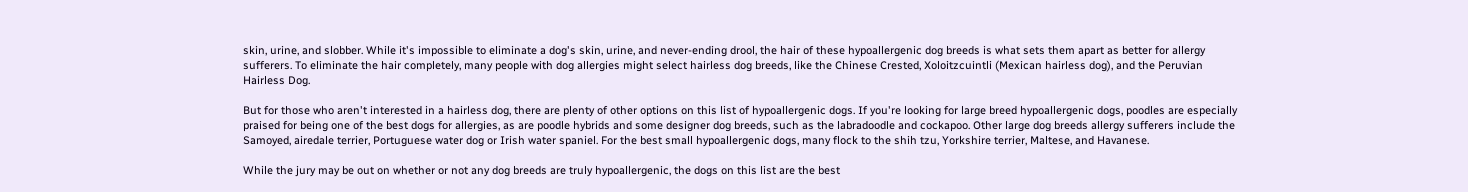skin, urine, and slobber. While it's impossible to eliminate a dog's skin, urine, and never-ending drool, the hair of these hypoallergenic dog breeds is what sets them apart as better for allergy sufferers. To eliminate the hair completely, many people with dog allergies might select hairless dog breeds, like the Chinese Crested, Xoloitzcuintli (Mexican hairless dog), and the Peruvian Hairless Dog.

But for those who aren't interested in a hairless dog, there are plenty of other options on this list of hypoallergenic dogs. If you're looking for large breed hypoallergenic dogs, poodles are especially praised for being one of the best dogs for allergies, as are poodle hybrids and some designer dog breeds, such as the labradoodle and cockapoo. Other large dog breeds allergy sufferers include the Samoyed, airedale terrier, Portuguese water dog or Irish water spaniel. For the best small hypoallergenic dogs, many flock to the shih tzu, Yorkshire terrier, Maltese, and Havanese.

While the jury may be out on whether or not any dog breeds are truly hypoallergenic, the dogs on this list are the best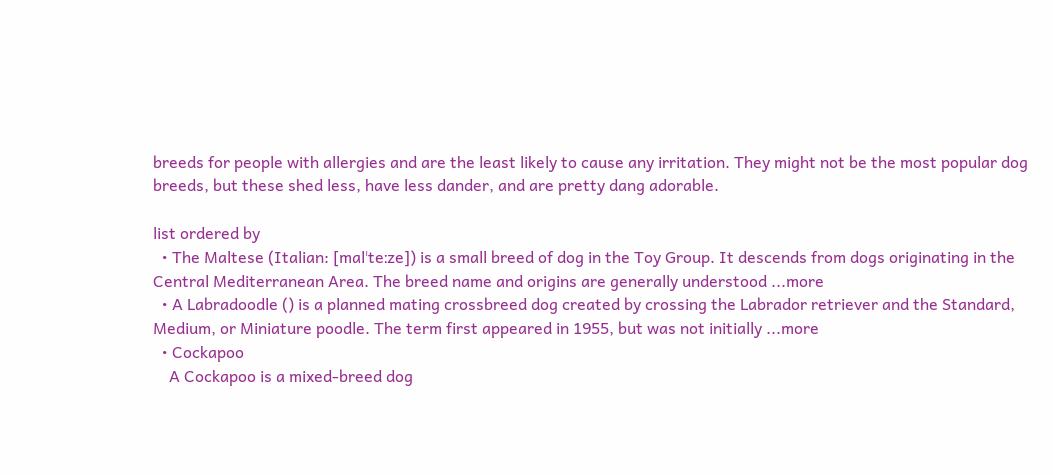breeds for people with allergies and are the least likely to cause any irritation. They might not be the most popular dog breeds, but these shed less, have less dander, and are pretty dang adorable.

list ordered by
  • The Maltese (Italian: [malˈteːze]) is a small breed of dog in the Toy Group. It descends from dogs originating in the Central Mediterranean Area. The breed name and origins are generally understood ...more
  • A Labradoodle () is a planned mating crossbreed dog created by crossing the Labrador retriever and the Standard, Medium, or Miniature poodle. The term first appeared in 1955, but was not initially ...more
  • Cockapoo
    A Cockapoo is a mixed-breed dog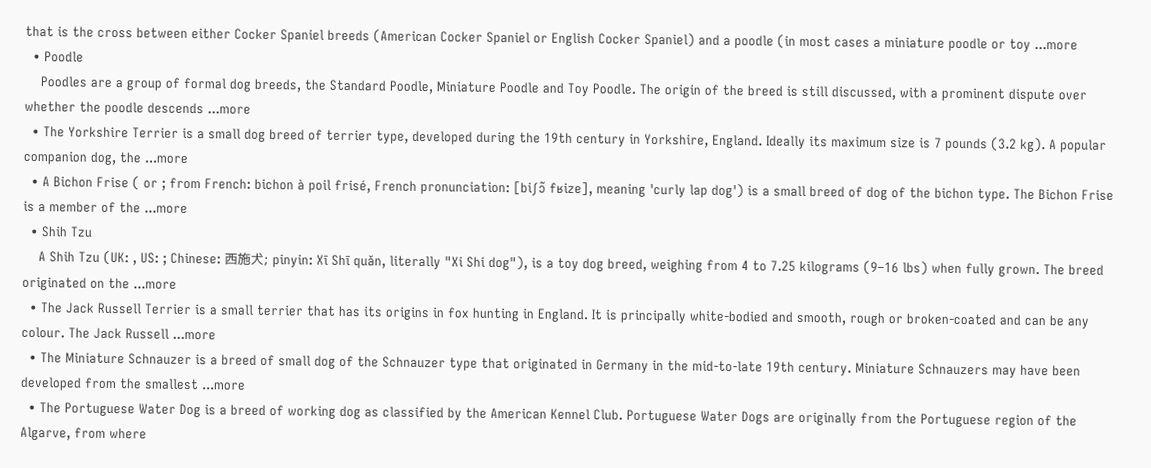that is the cross between either Cocker Spaniel breeds (American Cocker Spaniel or English Cocker Spaniel) and a poodle (in most cases a miniature poodle or toy ...more
  • Poodle
    Poodles are a group of formal dog breeds, the Standard Poodle, Miniature Poodle and Toy Poodle. The origin of the breed is still discussed, with a prominent dispute over whether the poodle descends ...more
  • The Yorkshire Terrier is a small dog breed of terrier type, developed during the 19th century in Yorkshire, England. Ideally its maximum size is 7 pounds (3.2 kg). A popular companion dog, the ...more
  • A Bichon Frise ( or ; from French: bichon à poil frisé, French pronunciation: [biʃɔ̃ fʁize], meaning 'curly lap dog') is a small breed of dog of the bichon type. The Bichon Frise is a member of the ...more
  • Shih Tzu
    A Shih Tzu (UK: , US: ; Chinese: 西施犬; pinyin: Xī Shī quǎn, literally "Xi Shi dog"), is a toy dog breed, weighing from 4 to 7.25 kilograms (9–16 lbs) when fully grown. The breed originated on the ...more
  • The Jack Russell Terrier is a small terrier that has its origins in fox hunting in England. It is principally white-bodied and smooth, rough or broken-coated and can be any colour. The Jack Russell ...more
  • The Miniature Schnauzer is a breed of small dog of the Schnauzer type that originated in Germany in the mid-to-late 19th century. Miniature Schnauzers may have been developed from the smallest ...more
  • The Portuguese Water Dog is a breed of working dog as classified by the American Kennel Club. Portuguese Water Dogs are originally from the Portuguese region of the Algarve, from where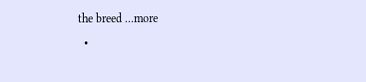the breed ...more
  •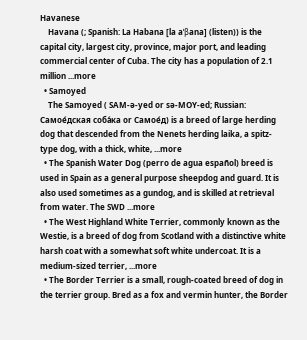Havanese
    Havana (; Spanish: La Habana [la aˈβana] (listen)) is the capital city, largest city, province, major port, and leading commercial center of Cuba. The city has a population of 2.1 million ...more
  • Samoyed
    The Samoyed ( SAM-ə-yed or sə-MOY-ed; Russian: Самое́дская соба́ка or Самое́д) is a breed of large herding dog that descended from the Nenets herding laika, a spitz-type dog, with a thick, white, ...more
  • The Spanish Water Dog (perro de agua español) breed is used in Spain as a general purpose sheepdog and guard. It is also used sometimes as a gundog, and is skilled at retrieval from water. The SWD ...more
  • The West Highland White Terrier, commonly known as the Westie, is a breed of dog from Scotland with a distinctive white harsh coat with a somewhat soft white undercoat. It is a medium-sized terrier, ...more
  • The Border Terrier is a small, rough-coated breed of dog in the terrier group. Bred as a fox and vermin hunter, the Border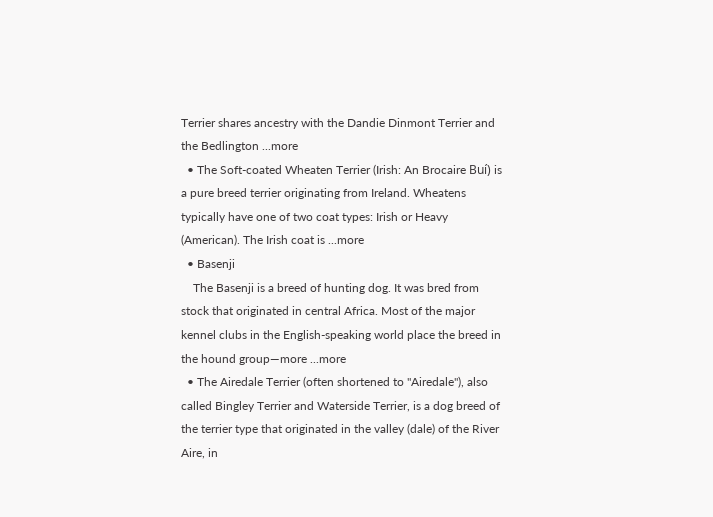Terrier shares ancestry with the Dandie Dinmont Terrier and the Bedlington ...more
  • The Soft-coated Wheaten Terrier (Irish: An Brocaire Buí) is a pure breed terrier originating from Ireland. Wheatens typically have one of two coat types: Irish or Heavy (American). The Irish coat is ...more
  • Basenji
    The Basenji is a breed of hunting dog. It was bred from stock that originated in central Africa. Most of the major kennel clubs in the English-speaking world place the breed in the hound group—more ...more
  • The Airedale Terrier (often shortened to "Airedale"), also called Bingley Terrier and Waterside Terrier, is a dog breed of the terrier type that originated in the valley (dale) of the River Aire, in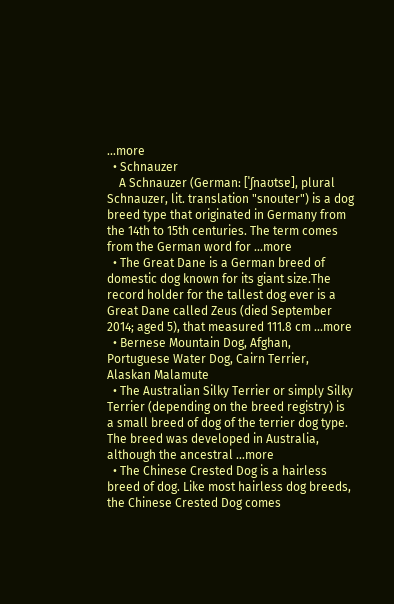...more
  • Schnauzer
    A Schnauzer (German: [ˈʃnaʊtsɐ], plural Schnauzer, lit. translation "snouter") is a dog breed type that originated in Germany from the 14th to 15th centuries. The term comes from the German word for ...more
  • The Great Dane is a German breed of domestic dog known for its giant size.The record holder for the tallest dog ever is a Great Dane called Zeus (died September 2014; aged 5), that measured 111.8 cm ...more
  • Bernese Mountain Dog, Afghan, Portuguese Water Dog, Cairn Terrier, Alaskan Malamute
  • The Australian Silky Terrier or simply Silky Terrier (depending on the breed registry) is a small breed of dog of the terrier dog type. The breed was developed in Australia, although the ancestral ...more
  • The Chinese Crested Dog is a hairless breed of dog. Like most hairless dog breeds, the Chinese Crested Dog comes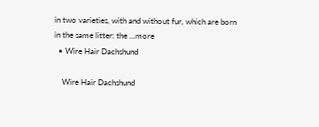in two varieties, with and without fur, which are born in the same litter: the ...more
  • Wire Hair Dachshund

    Wire Hair Dachshund